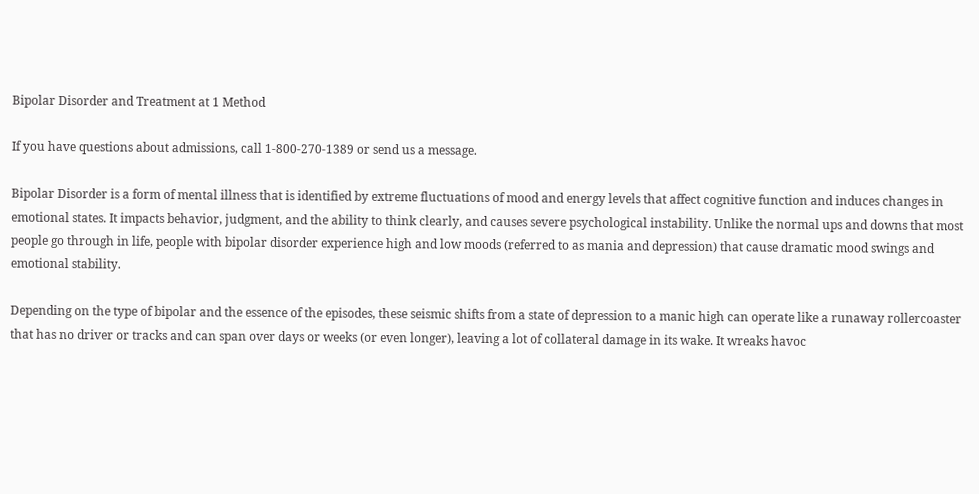Bipolar Disorder and Treatment at 1 Method

If you have questions about admissions, call 1-800-270-1389 or send us a message.

Bipolar Disorder is a form of mental illness that is identified by extreme fluctuations of mood and energy levels that affect cognitive function and induces changes in emotional states. It impacts behavior, judgment, and the ability to think clearly, and causes severe psychological instability. Unlike the normal ups and downs that most people go through in life, people with bipolar disorder experience high and low moods (referred to as mania and depression) that cause dramatic mood swings and emotional stability.

Depending on the type of bipolar and the essence of the episodes, these seismic shifts from a state of depression to a manic high can operate like a runaway rollercoaster that has no driver or tracks and can span over days or weeks (or even longer), leaving a lot of collateral damage in its wake. It wreaks havoc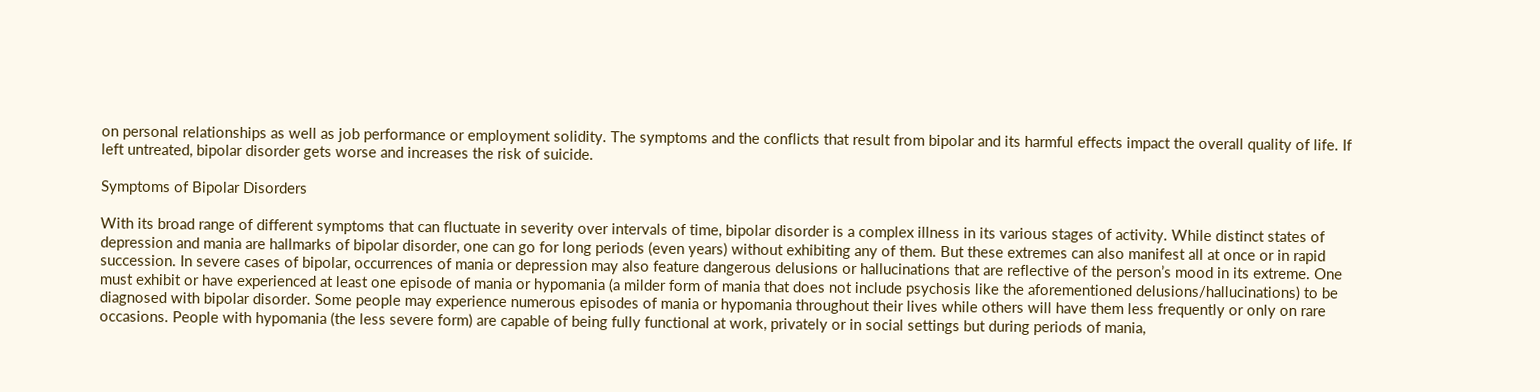on personal relationships as well as job performance or employment solidity. The symptoms and the conflicts that result from bipolar and its harmful effects impact the overall quality of life. If left untreated, bipolar disorder gets worse and increases the risk of suicide.

Symptoms of Bipolar Disorders

With its broad range of different symptoms that can fluctuate in severity over intervals of time, bipolar disorder is a complex illness in its various stages of activity. While distinct states of depression and mania are hallmarks of bipolar disorder, one can go for long periods (even years) without exhibiting any of them. But these extremes can also manifest all at once or in rapid succession. In severe cases of bipolar, occurrences of mania or depression may also feature dangerous delusions or hallucinations that are reflective of the person’s mood in its extreme. One must exhibit or have experienced at least one episode of mania or hypomania (a milder form of mania that does not include psychosis like the aforementioned delusions/hallucinations) to be diagnosed with bipolar disorder. Some people may experience numerous episodes of mania or hypomania throughout their lives while others will have them less frequently or only on rare occasions. People with hypomania (the less severe form) are capable of being fully functional at work, privately or in social settings but during periods of mania,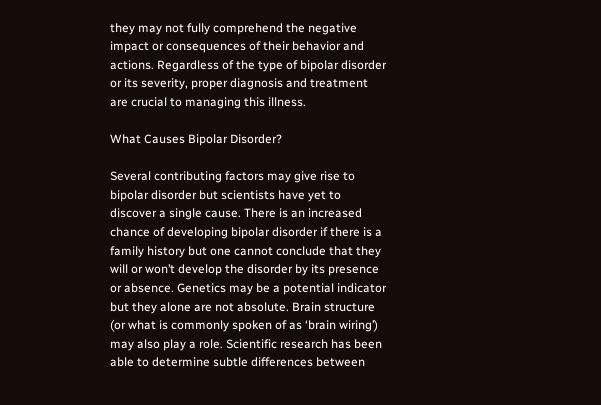they may not fully comprehend the negative impact or consequences of their behavior and actions. Regardless of the type of bipolar disorder or its severity, proper diagnosis and treatment are crucial to managing this illness.

What Causes Bipolar Disorder?

Several contributing factors may give rise to bipolar disorder but scientists have yet to discover a single cause. There is an increased chance of developing bipolar disorder if there is a family history but one cannot conclude that they will or won’t develop the disorder by its presence or absence. Genetics may be a potential indicator but they alone are not absolute. Brain structure (or what is commonly spoken of as ‘brain wiring’) may also play a role. Scientific research has been able to determine subtle differences between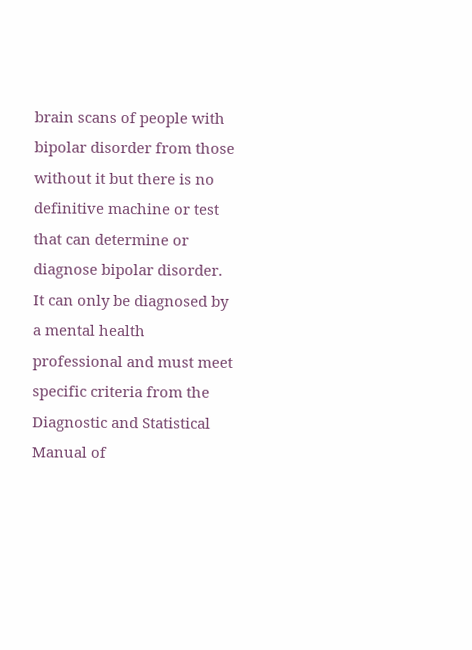brain scans of people with bipolar disorder from those without it but there is no definitive machine or test that can determine or diagnose bipolar disorder. It can only be diagnosed by a mental health professional and must meet specific criteria from the Diagnostic and Statistical Manual of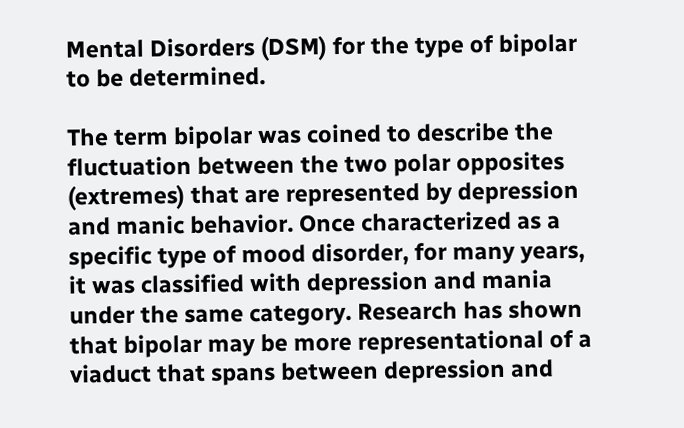Mental Disorders (DSM) for the type of bipolar to be determined.

The term bipolar was coined to describe the fluctuation between the two polar opposites (extremes) that are represented by depression and manic behavior. Once characterized as a specific type of mood disorder, for many years, it was classified with depression and mania under the same category. Research has shown that bipolar may be more representational of a viaduct that spans between depression and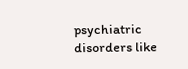psychiatric disorders like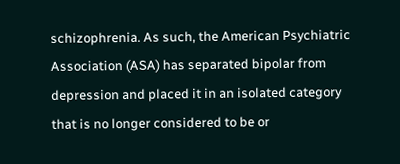schizophrenia. As such, the American Psychiatric Association (ASA) has separated bipolar from depression and placed it in an isolated category that is no longer considered to be or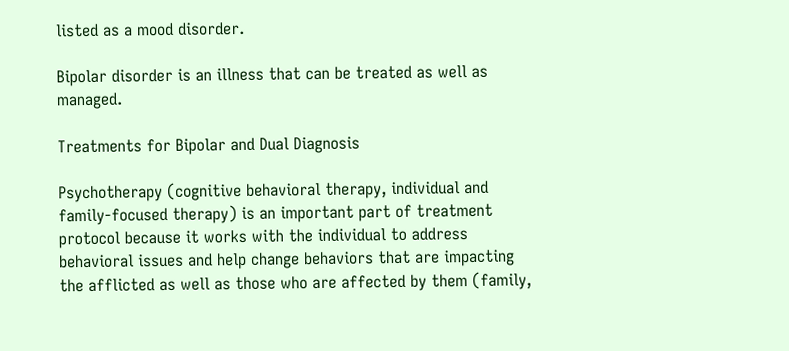listed as a mood disorder.

Bipolar disorder is an illness that can be treated as well as managed.

Treatments for Bipolar and Dual Diagnosis

Psychotherapy (cognitive behavioral therapy, individual and family-focused therapy) is an important part of treatment protocol because it works with the individual to address behavioral issues and help change behaviors that are impacting the afflicted as well as those who are affected by them (family,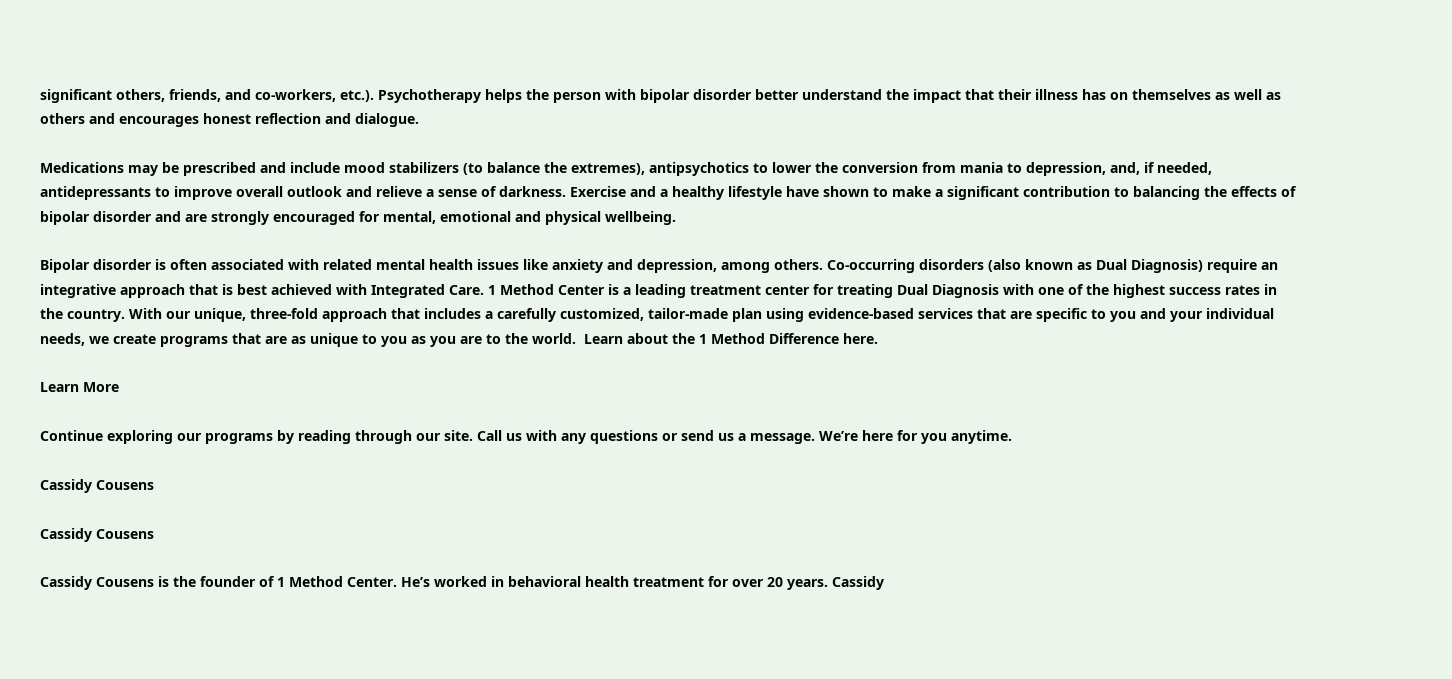significant others, friends, and co-workers, etc.). Psychotherapy helps the person with bipolar disorder better understand the impact that their illness has on themselves as well as others and encourages honest reflection and dialogue.

Medications may be prescribed and include mood stabilizers (to balance the extremes), antipsychotics to lower the conversion from mania to depression, and, if needed, antidepressants to improve overall outlook and relieve a sense of darkness. Exercise and a healthy lifestyle have shown to make a significant contribution to balancing the effects of bipolar disorder and are strongly encouraged for mental, emotional and physical wellbeing.

Bipolar disorder is often associated with related mental health issues like anxiety and depression, among others. Co-occurring disorders (also known as Dual Diagnosis) require an integrative approach that is best achieved with Integrated Care. 1 Method Center is a leading treatment center for treating Dual Diagnosis with one of the highest success rates in the country. With our unique, three-fold approach that includes a carefully customized, tailor-made plan using evidence-based services that are specific to you and your individual needs, we create programs that are as unique to you as you are to the world.  Learn about the 1 Method Difference here.

Learn More

Continue exploring our programs by reading through our site. Call us with any questions or send us a message. We’re here for you anytime.

Cassidy Cousens

Cassidy Cousens

Cassidy Cousens is the founder of 1 Method Center. He’s worked in behavioral health treatment for over 20 years. Cassidy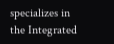specializes in the Integrated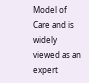Model of Care and is widely viewed as an expert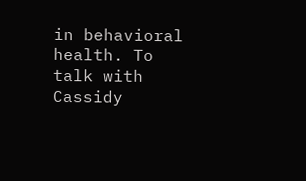in behavioral health. To talk with Cassidy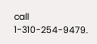call 1-310-254-9479.